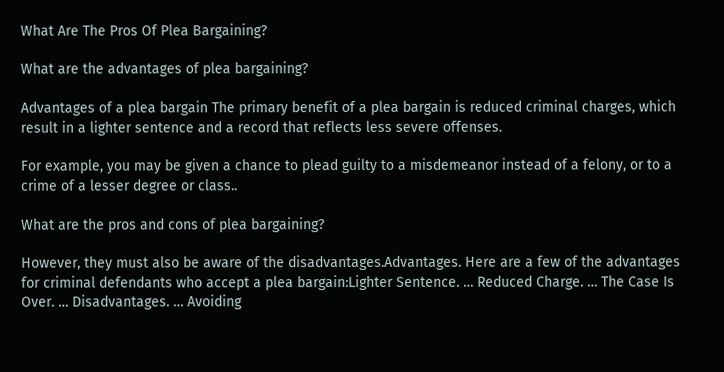What Are The Pros Of Plea Bargaining?

What are the advantages of plea bargaining?

Advantages of a plea bargain The primary benefit of a plea bargain is reduced criminal charges, which result in a lighter sentence and a record that reflects less severe offenses.

For example, you may be given a chance to plead guilty to a misdemeanor instead of a felony, or to a crime of a lesser degree or class..

What are the pros and cons of plea bargaining?

However, they must also be aware of the disadvantages.Advantages. Here are a few of the advantages for criminal defendants who accept a plea bargain:Lighter Sentence. … Reduced Charge. … The Case Is Over. … Disadvantages. … Avoiding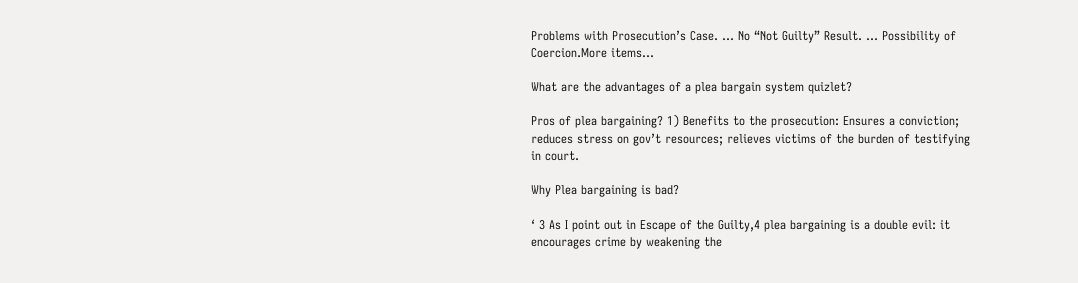Problems with Prosecution’s Case. … No “Not Guilty” Result. … Possibility of Coercion.More items…

What are the advantages of a plea bargain system quizlet?

Pros of plea bargaining? 1) Benefits to the prosecution: Ensures a conviction; reduces stress on gov’t resources; relieves victims of the burden of testifying in court.

Why Plea bargaining is bad?

‘ 3 As I point out in Escape of the Guilty,4 plea bargaining is a double evil: it encourages crime by weakening the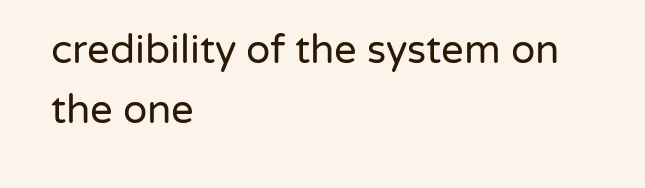credibility of the system on the one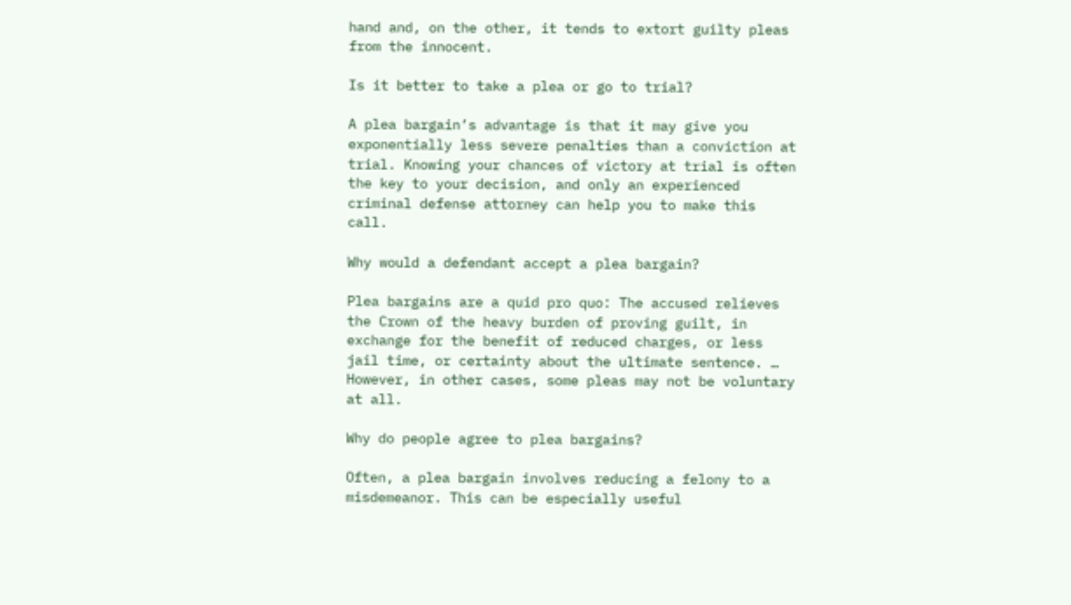hand and, on the other, it tends to extort guilty pleas from the innocent.

Is it better to take a plea or go to trial?

A plea bargain’s advantage is that it may give you exponentially less severe penalties than a conviction at trial. Knowing your chances of victory at trial is often the key to your decision, and only an experienced criminal defense attorney can help you to make this call.

Why would a defendant accept a plea bargain?

Plea bargains are a quid pro quo: The accused relieves the Crown of the heavy burden of proving guilt, in exchange for the benefit of reduced charges, or less jail time, or certainty about the ultimate sentence. … However, in other cases, some pleas may not be voluntary at all.

Why do people agree to plea bargains?

Often, a plea bargain involves reducing a felony to a misdemeanor. This can be especially useful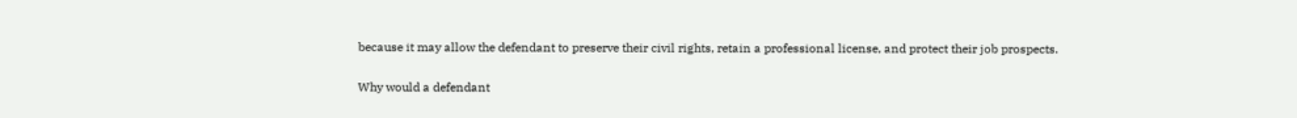because it may allow the defendant to preserve their civil rights, retain a professional license, and protect their job prospects.

Why would a defendant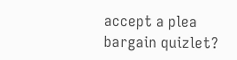accept a plea bargain quizlet?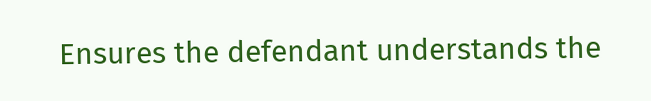Ensures the defendant understands the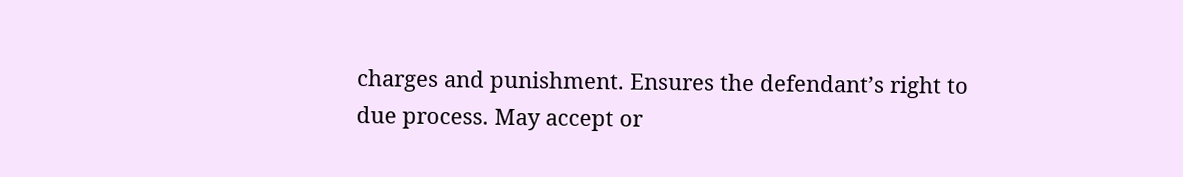charges and punishment. Ensures the defendant’s right to due process. May accept or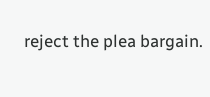reject the plea bargain.